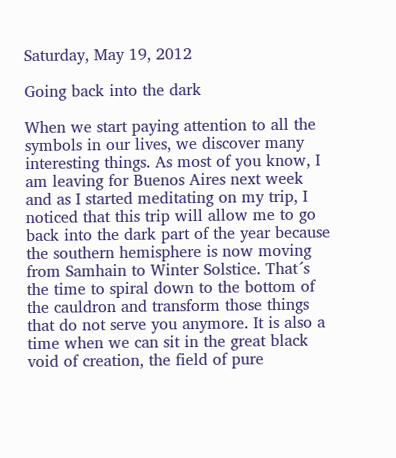Saturday, May 19, 2012

Going back into the dark

When we start paying attention to all the symbols in our lives, we discover many interesting things. As most of you know, I am leaving for Buenos Aires next week and as I started meditating on my trip, I noticed that this trip will allow me to go back into the dark part of the year because the southern hemisphere is now moving from Samhain to Winter Solstice. That´s the time to spiral down to the bottom of the cauldron and transform those things that do not serve you anymore. It is also a time when we can sit in the great black void of creation, the field of pure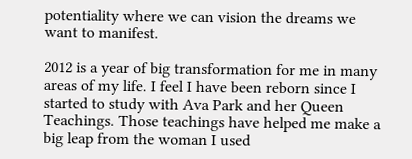potentiality where we can vision the dreams we want to manifest.

2012 is a year of big transformation for me in many areas of my life. I feel I have been reborn since I started to study with Ava Park and her Queen Teachings. Those teachings have helped me make a big leap from the woman I used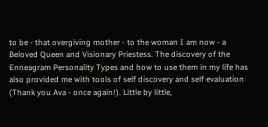to be - that overgiving mother - to the woman I am now - a Beloved Queen and Visionary Priestess. The discovery of the Enneagram Personality Types and how to use them in my life has also provided me with tools of self discovery and self evaluation (Thank you Ava - once again!). Little by little,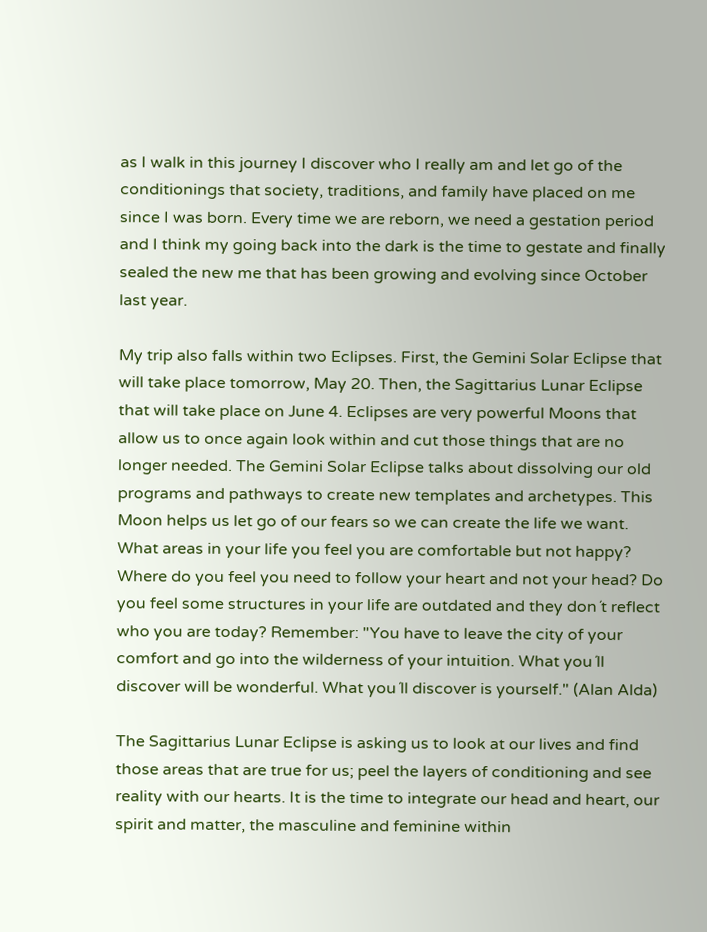as I walk in this journey I discover who I really am and let go of the conditionings that society, traditions, and family have placed on me since I was born. Every time we are reborn, we need a gestation period and I think my going back into the dark is the time to gestate and finally sealed the new me that has been growing and evolving since October last year.

My trip also falls within two Eclipses. First, the Gemini Solar Eclipse that will take place tomorrow, May 20. Then, the Sagittarius Lunar Eclipse that will take place on June 4. Eclipses are very powerful Moons that allow us to once again look within and cut those things that are no longer needed. The Gemini Solar Eclipse talks about dissolving our old programs and pathways to create new templates and archetypes. This Moon helps us let go of our fears so we can create the life we want. What areas in your life you feel you are comfortable but not happy? Where do you feel you need to follow your heart and not your head? Do you feel some structures in your life are outdated and they don´t reflect who you are today? Remember: "You have to leave the city of your comfort and go into the wilderness of your intuition. What you´ll discover will be wonderful. What you´ll discover is yourself." (Alan Alda)

The Sagittarius Lunar Eclipse is asking us to look at our lives and find those areas that are true for us; peel the layers of conditioning and see reality with our hearts. It is the time to integrate our head and heart, our spirit and matter, the masculine and feminine within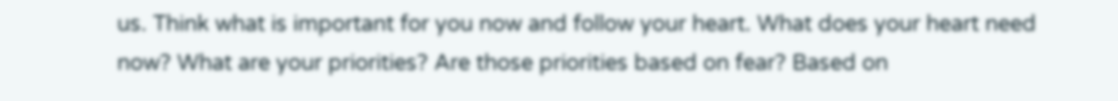us. Think what is important for you now and follow your heart. What does your heart need now? What are your priorities? Are those priorities based on fear? Based on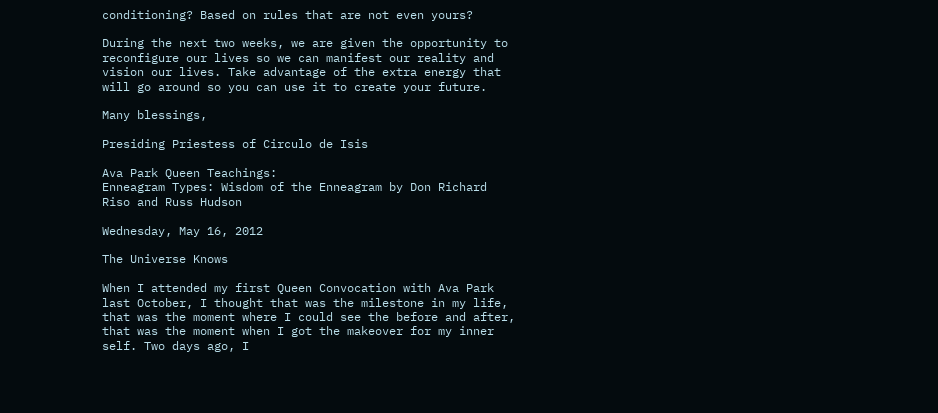conditioning? Based on rules that are not even yours?

During the next two weeks, we are given the opportunity to reconfigure our lives so we can manifest our reality and vision our lives. Take advantage of the extra energy that will go around so you can use it to create your future.

Many blessings,

Presiding Priestess of Circulo de Isis

Ava Park Queen Teachings:
Enneagram Types: Wisdom of the Enneagram by Don Richard Riso and Russ Hudson

Wednesday, May 16, 2012

The Universe Knows

When I attended my first Queen Convocation with Ava Park last October, I thought that was the milestone in my life, that was the moment where I could see the before and after, that was the moment when I got the makeover for my inner self. Two days ago, I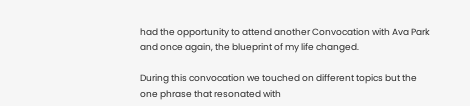had the opportunity to attend another Convocation with Ava Park and once again, the blueprint of my life changed.

During this convocation we touched on different topics but the one phrase that resonated with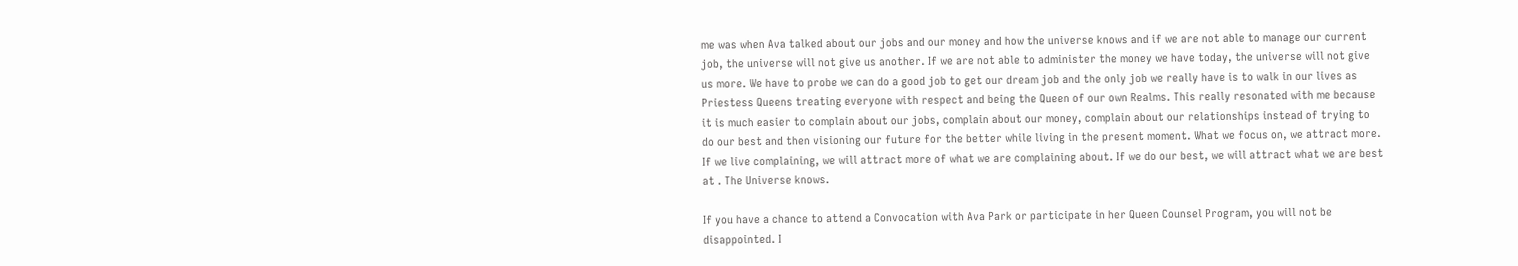me was when Ava talked about our jobs and our money and how the universe knows and if we are not able to manage our current job, the universe will not give us another. If we are not able to administer the money we have today, the universe will not give us more. We have to probe we can do a good job to get our dream job and the only job we really have is to walk in our lives as Priestess Queens treating everyone with respect and being the Queen of our own Realms. This really resonated with me because it is much easier to complain about our jobs, complain about our money, complain about our relationships instead of trying to do our best and then visioning our future for the better while living in the present moment. What we focus on, we attract more. If we live complaining, we will attract more of what we are complaining about. If we do our best, we will attract what we are best at . The Universe knows.

If you have a chance to attend a Convocation with Ava Park or participate in her Queen Counsel Program, you will not be disappointed. I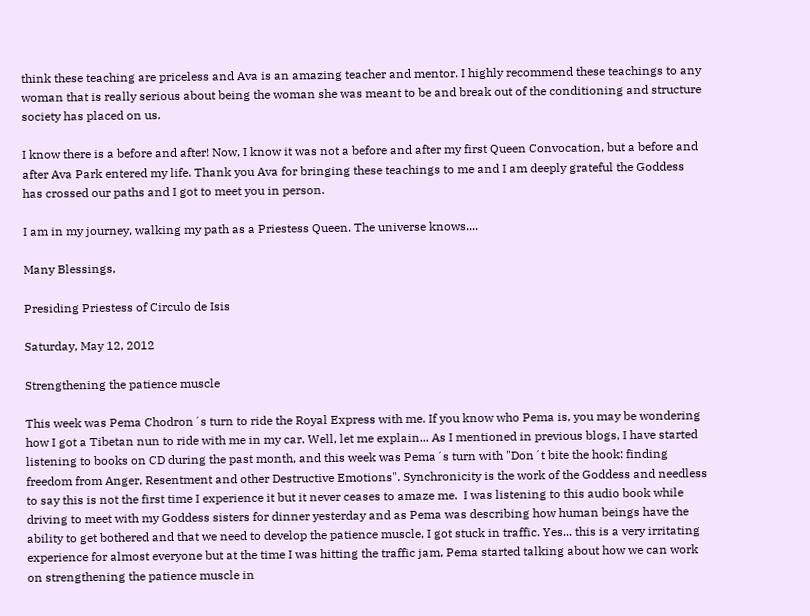think these teaching are priceless and Ava is an amazing teacher and mentor. I highly recommend these teachings to any woman that is really serious about being the woman she was meant to be and break out of the conditioning and structure society has placed on us.

I know there is a before and after! Now, I know it was not a before and after my first Queen Convocation, but a before and after Ava Park entered my life. Thank you Ava for bringing these teachings to me and I am deeply grateful the Goddess has crossed our paths and I got to meet you in person.

I am in my journey, walking my path as a Priestess Queen. The universe knows....

Many Blessings,

Presiding Priestess of Circulo de Isis

Saturday, May 12, 2012

Strengthening the patience muscle

This week was Pema Chodron´s turn to ride the Royal Express with me. If you know who Pema is, you may be wondering how I got a Tibetan nun to ride with me in my car. Well, let me explain... As I mentioned in previous blogs, I have started listening to books on CD during the past month, and this week was Pema´s turn with "Don´t bite the hook: finding freedom from Anger, Resentment and other Destructive Emotions". Synchronicity is the work of the Goddess and needless to say this is not the first time I experience it but it never ceases to amaze me.  I was listening to this audio book while driving to meet with my Goddess sisters for dinner yesterday and as Pema was describing how human beings have the ability to get bothered and that we need to develop the patience muscle, I got stuck in traffic. Yes... this is a very irritating experience for almost everyone but at the time I was hitting the traffic jam, Pema started talking about how we can work on strengthening the patience muscle in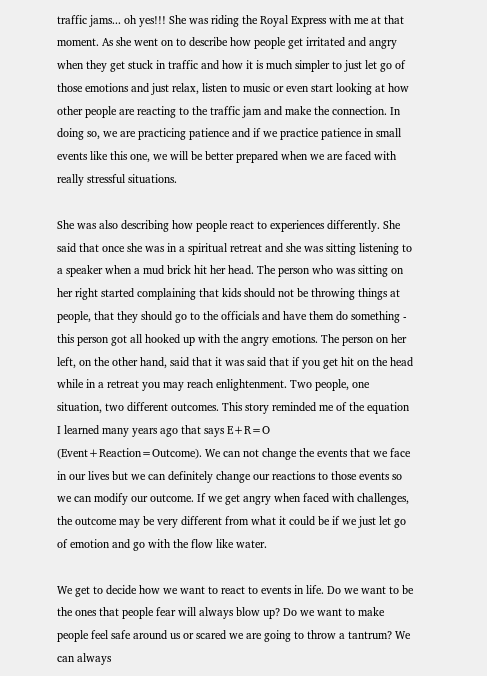traffic jams... oh yes!!! She was riding the Royal Express with me at that moment. As she went on to describe how people get irritated and angry when they get stuck in traffic and how it is much simpler to just let go of those emotions and just relax, listen to music or even start looking at how other people are reacting to the traffic jam and make the connection. In doing so, we are practicing patience and if we practice patience in small events like this one, we will be better prepared when we are faced with really stressful situations.

She was also describing how people react to experiences differently. She said that once she was in a spiritual retreat and she was sitting listening to a speaker when a mud brick hit her head. The person who was sitting on her right started complaining that kids should not be throwing things at people, that they should go to the officials and have them do something - this person got all hooked up with the angry emotions. The person on her left, on the other hand, said that it was said that if you get hit on the head while in a retreat you may reach enlightenment. Two people, one situation, two different outcomes. This story reminded me of the equation I learned many years ago that says E+R=O (Event+Reaction=Outcome). We can not change the events that we face in our lives but we can definitely change our reactions to those events so we can modify our outcome. If we get angry when faced with challenges, the outcome may be very different from what it could be if we just let go of emotion and go with the flow like water.

We get to decide how we want to react to events in life. Do we want to be the ones that people fear will always blow up? Do we want to make people feel safe around us or scared we are going to throw a tantrum? We can always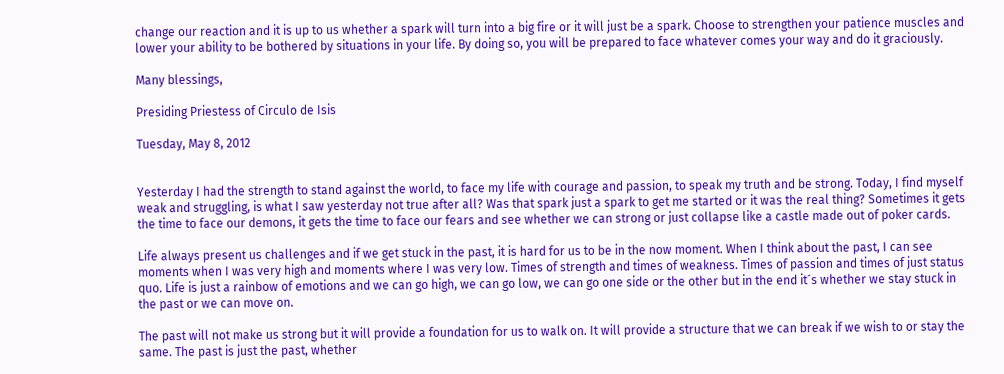change our reaction and it is up to us whether a spark will turn into a big fire or it will just be a spark. Choose to strengthen your patience muscles and lower your ability to be bothered by situations in your life. By doing so, you will be prepared to face whatever comes your way and do it graciously.

Many blessings,

Presiding Priestess of Circulo de Isis

Tuesday, May 8, 2012


Yesterday I had the strength to stand against the world, to face my life with courage and passion, to speak my truth and be strong. Today, I find myself weak and struggling, is what I saw yesterday not true after all? Was that spark just a spark to get me started or it was the real thing? Sometimes it gets the time to face our demons, it gets the time to face our fears and see whether we can strong or just collapse like a castle made out of poker cards.

Life always present us challenges and if we get stuck in the past, it is hard for us to be in the now moment. When I think about the past, I can see moments when I was very high and moments where I was very low. Times of strength and times of weakness. Times of passion and times of just status quo. Life is just a rainbow of emotions and we can go high, we can go low, we can go one side or the other but in the end it´s whether we stay stuck in the past or we can move on.

The past will not make us strong but it will provide a foundation for us to walk on. It will provide a structure that we can break if we wish to or stay the same. The past is just the past, whether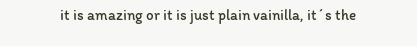it is amazing or it is just plain vainilla, it´s the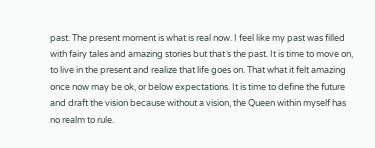past. The present moment is what is real now. I feel like my past was filled with fairy tales and amazing stories but that´s the past. It is time to move on, to live in the present and realize that life goes on. That what it felt amazing once now may be ok, or below expectations. It is time to define the future and draft the vision because without a vision, the Queen within myself has no realm to rule.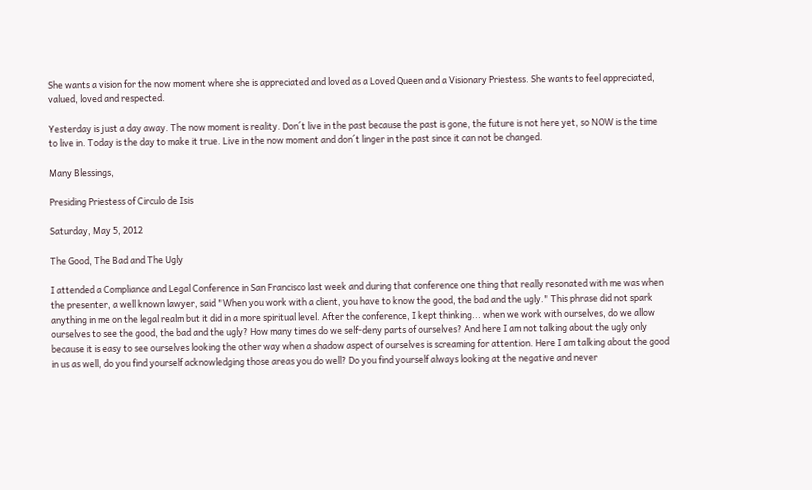She wants a vision for the now moment where she is appreciated and loved as a Loved Queen and a Visionary Priestess. She wants to feel appreciated, valued, loved and respected.

Yesterday is just a day away. The now moment is reality. Don´t live in the past because the past is gone, the future is not here yet, so NOW is the time to live in. Today is the day to make it true. Live in the now moment and don´t linger in the past since it can not be changed.

Many Blessings,

Presiding Priestess of Circulo de Isis

Saturday, May 5, 2012

The Good, The Bad and The Ugly

I attended a Compliance and Legal Conference in San Francisco last week and during that conference one thing that really resonated with me was when the presenter, a well known lawyer, said "When you work with a client, you have to know the good, the bad and the ugly." This phrase did not spark anything in me on the legal realm but it did in a more spiritual level. After the conference, I kept thinking... when we work with ourselves, do we allow ourselves to see the good, the bad and the ugly? How many times do we self-deny parts of ourselves? And here I am not talking about the ugly only because it is easy to see ourselves looking the other way when a shadow aspect of ourselves is screaming for attention. Here I am talking about the good in us as well, do you find yourself acknowledging those areas you do well? Do you find yourself always looking at the negative and never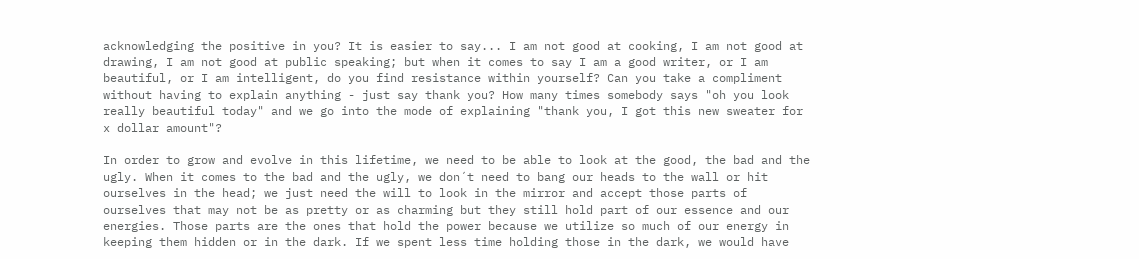acknowledging the positive in you? It is easier to say... I am not good at cooking, I am not good at drawing, I am not good at public speaking; but when it comes to say I am a good writer, or I am beautiful, or I am intelligent, do you find resistance within yourself? Can you take a compliment without having to explain anything - just say thank you? How many times somebody says "oh you look really beautiful today" and we go into the mode of explaining "thank you, I got this new sweater for x dollar amount"?

In order to grow and evolve in this lifetime, we need to be able to look at the good, the bad and the ugly. When it comes to the bad and the ugly, we don´t need to bang our heads to the wall or hit ourselves in the head; we just need the will to look in the mirror and accept those parts of ourselves that may not be as pretty or as charming but they still hold part of our essence and our energies. Those parts are the ones that hold the power because we utilize so much of our energy in keeping them hidden or in the dark. If we spent less time holding those in the dark, we would have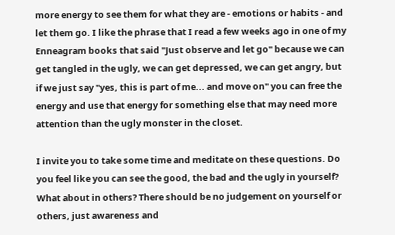more energy to see them for what they are - emotions or habits - and let them go. I like the phrase that I read a few weeks ago in one of my Enneagram books that said "Just observe and let go" because we can get tangled in the ugly, we can get depressed, we can get angry, but if we just say "yes, this is part of me... and move on" you can free the energy and use that energy for something else that may need more attention than the ugly monster in the closet.

I invite you to take some time and meditate on these questions. Do you feel like you can see the good, the bad and the ugly in yourself? What about in others? There should be no judgement on yourself or others, just awareness and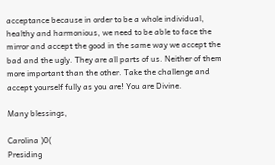acceptance because in order to be a whole individual, healthy and harmonious, we need to be able to face the mirror and accept the good in the same way we accept the bad and the ugly. They are all parts of us. Neither of them more important than the other. Take the challenge and accept yourself fully as you are! You are Divine.

Many blessings,

Carolina )0(
Presiding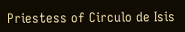Priestess of Circulo de Isis